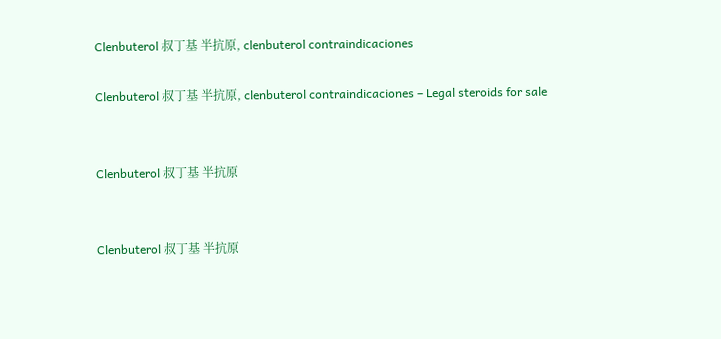Clenbuterol 叔丁基 半抗原, clenbuterol contraindicaciones

Clenbuterol 叔丁基 半抗原, clenbuterol contraindicaciones – Legal steroids for sale


Clenbuterol 叔丁基 半抗原


Clenbuterol 叔丁基 半抗原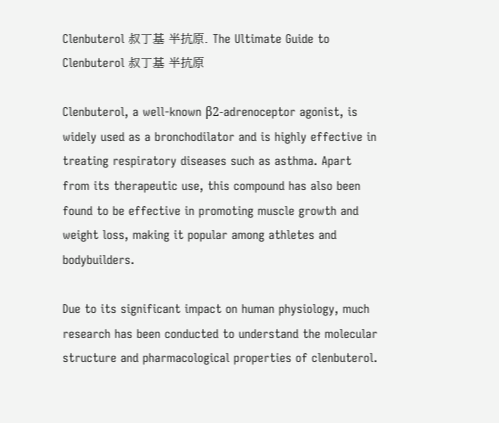Clenbuterol 叔丁基 半抗原. The Ultimate Guide to Clenbuterol 叔丁基 半抗原

Clenbuterol, a well-known β2-adrenoceptor agonist, is widely used as a bronchodilator and is highly effective in treating respiratory diseases such as asthma. Apart from its therapeutic use, this compound has also been found to be effective in promoting muscle growth and weight loss, making it popular among athletes and bodybuilders.

Due to its significant impact on human physiology, much research has been conducted to understand the molecular structure and pharmacological properties of clenbuterol.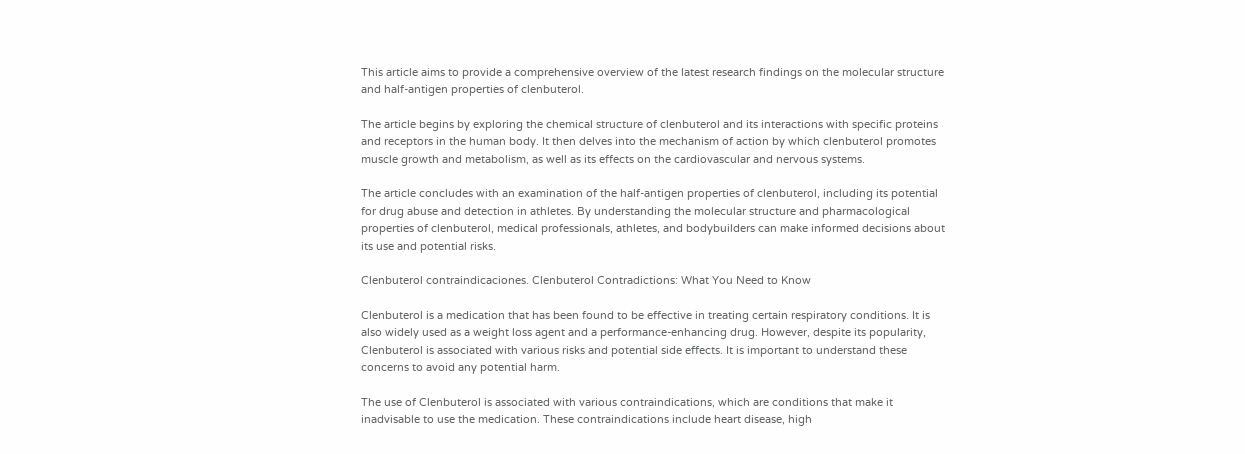This article aims to provide a comprehensive overview of the latest research findings on the molecular structure and half-antigen properties of clenbuterol.

The article begins by exploring the chemical structure of clenbuterol and its interactions with specific proteins and receptors in the human body. It then delves into the mechanism of action by which clenbuterol promotes muscle growth and metabolism, as well as its effects on the cardiovascular and nervous systems.

The article concludes with an examination of the half-antigen properties of clenbuterol, including its potential for drug abuse and detection in athletes. By understanding the molecular structure and pharmacological properties of clenbuterol, medical professionals, athletes, and bodybuilders can make informed decisions about its use and potential risks.

Clenbuterol contraindicaciones. Clenbuterol Contradictions: What You Need to Know

Clenbuterol is a medication that has been found to be effective in treating certain respiratory conditions. It is also widely used as a weight loss agent and a performance-enhancing drug. However, despite its popularity, Clenbuterol is associated with various risks and potential side effects. It is important to understand these concerns to avoid any potential harm.

The use of Clenbuterol is associated with various contraindications, which are conditions that make it inadvisable to use the medication. These contraindications include heart disease, high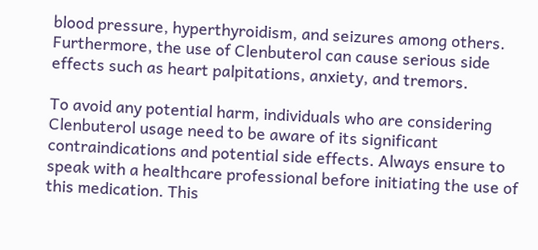blood pressure, hyperthyroidism, and seizures among others. Furthermore, the use of Clenbuterol can cause serious side effects such as heart palpitations, anxiety, and tremors.

To avoid any potential harm, individuals who are considering Clenbuterol usage need to be aware of its significant contraindications and potential side effects. Always ensure to speak with a healthcare professional before initiating the use of this medication. This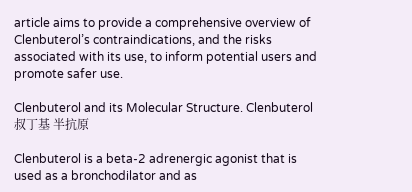article aims to provide a comprehensive overview of Clenbuterol’s contraindications, and the risks associated with its use, to inform potential users and promote safer use.

Clenbuterol and its Molecular Structure. Clenbuterol 叔丁基 半抗原

Clenbuterol is a beta-2 adrenergic agonist that is used as a bronchodilator and as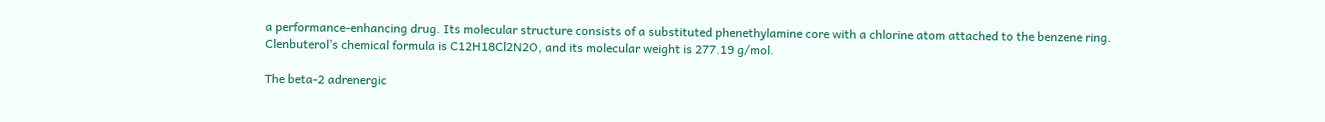a performance-enhancing drug. Its molecular structure consists of a substituted phenethylamine core with a chlorine atom attached to the benzene ring. Clenbuterol’s chemical formula is C12H18Cl2N2O, and its molecular weight is 277.19 g/mol.

The beta-2 adrenergic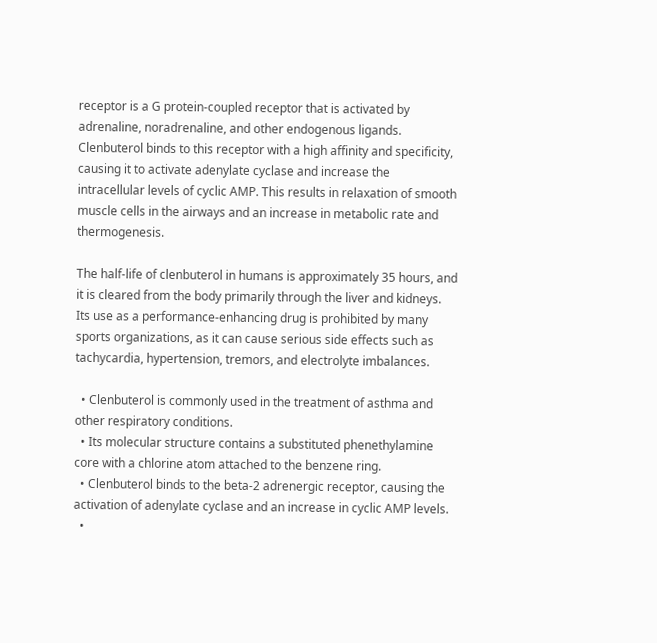receptor is a G protein-coupled receptor that is activated by adrenaline, noradrenaline, and other endogenous ligands. Clenbuterol binds to this receptor with a high affinity and specificity, causing it to activate adenylate cyclase and increase the intracellular levels of cyclic AMP. This results in relaxation of smooth muscle cells in the airways and an increase in metabolic rate and thermogenesis.

The half-life of clenbuterol in humans is approximately 35 hours, and it is cleared from the body primarily through the liver and kidneys. Its use as a performance-enhancing drug is prohibited by many sports organizations, as it can cause serious side effects such as tachycardia, hypertension, tremors, and electrolyte imbalances.

  • Clenbuterol is commonly used in the treatment of asthma and other respiratory conditions.
  • Its molecular structure contains a substituted phenethylamine core with a chlorine atom attached to the benzene ring.
  • Clenbuterol binds to the beta-2 adrenergic receptor, causing the activation of adenylate cyclase and an increase in cyclic AMP levels.
  •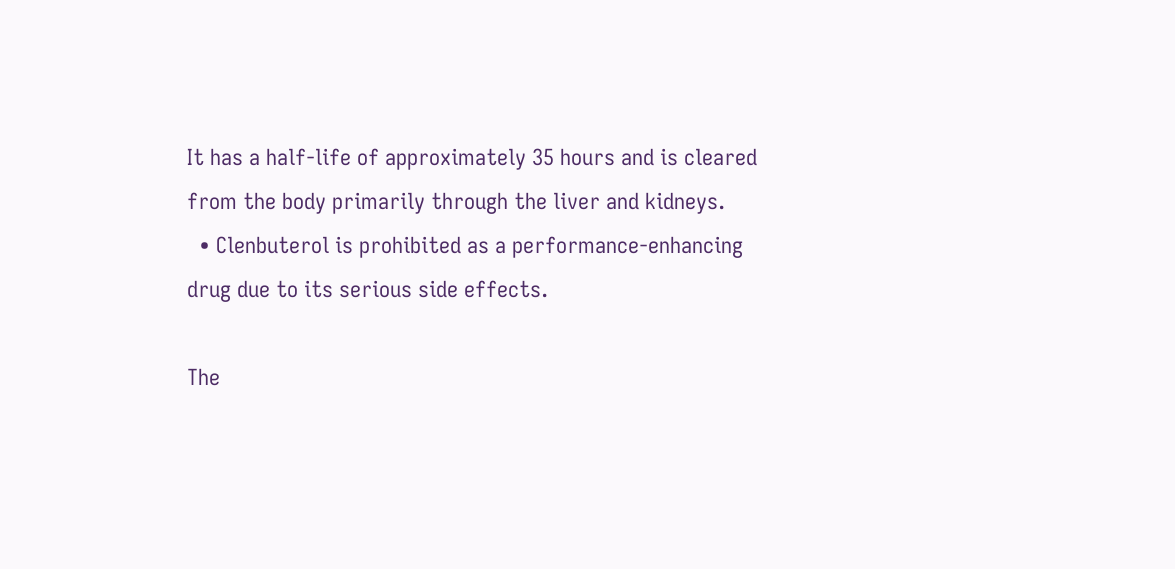It has a half-life of approximately 35 hours and is cleared from the body primarily through the liver and kidneys.
  • Clenbuterol is prohibited as a performance-enhancing drug due to its serious side effects.

The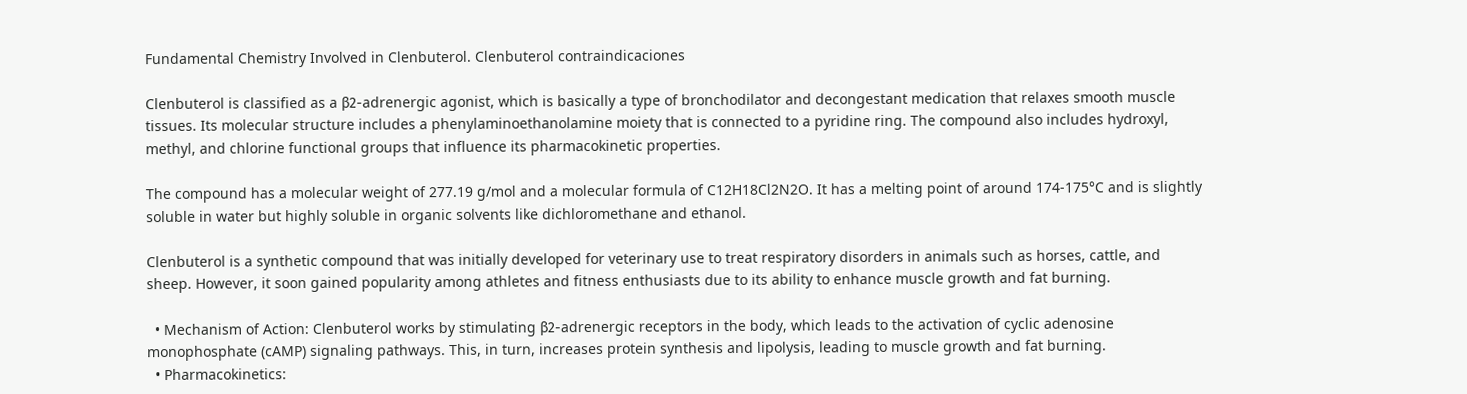Fundamental Chemistry Involved in Clenbuterol. Clenbuterol contraindicaciones

Clenbuterol is classified as a β2-adrenergic agonist, which is basically a type of bronchodilator and decongestant medication that relaxes smooth muscle tissues. Its molecular structure includes a phenylaminoethanolamine moiety that is connected to a pyridine ring. The compound also includes hydroxyl, methyl, and chlorine functional groups that influence its pharmacokinetic properties.

The compound has a molecular weight of 277.19 g/mol and a molecular formula of C12H18Cl2N2O. It has a melting point of around 174-175°C and is slightly soluble in water but highly soluble in organic solvents like dichloromethane and ethanol.

Clenbuterol is a synthetic compound that was initially developed for veterinary use to treat respiratory disorders in animals such as horses, cattle, and sheep. However, it soon gained popularity among athletes and fitness enthusiasts due to its ability to enhance muscle growth and fat burning.

  • Mechanism of Action: Clenbuterol works by stimulating β2-adrenergic receptors in the body, which leads to the activation of cyclic adenosine monophosphate (cAMP) signaling pathways. This, in turn, increases protein synthesis and lipolysis, leading to muscle growth and fat burning.
  • Pharmacokinetics: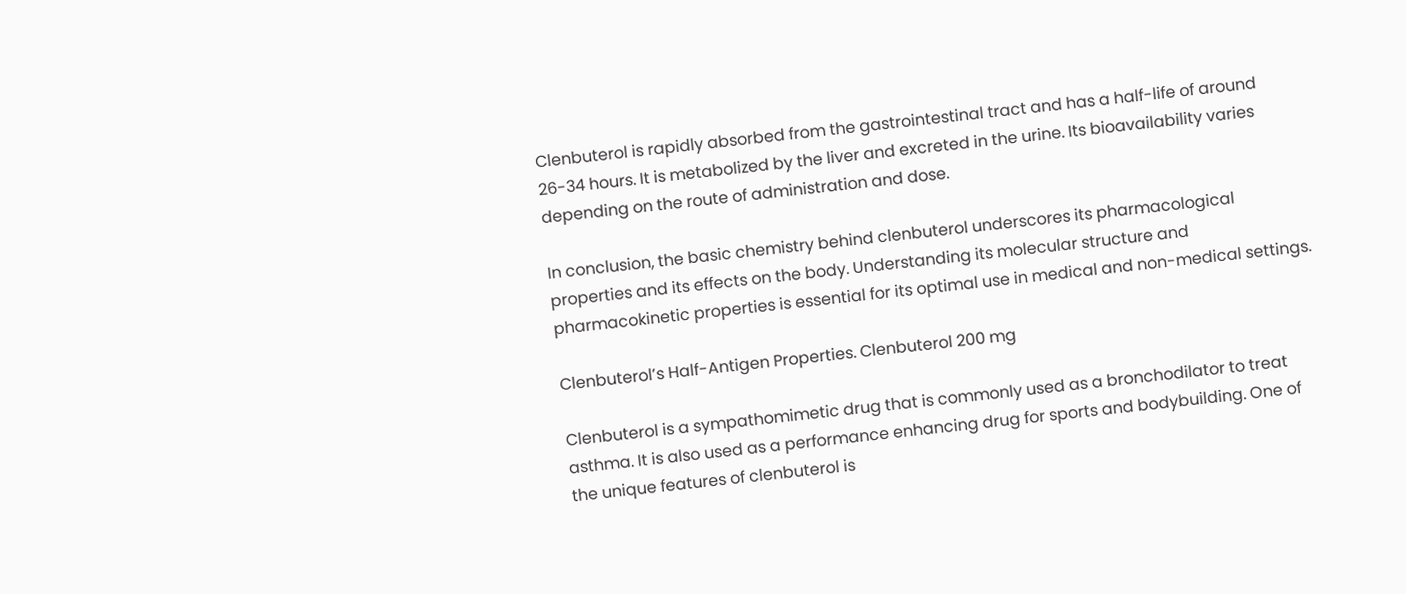Clenbuterol is rapidly absorbed from the gastrointestinal tract and has a half-life of around 26-34 hours. It is metabolized by the liver and excreted in the urine. Its bioavailability varies depending on the route of administration and dose.

In conclusion, the basic chemistry behind clenbuterol underscores its pharmacological properties and its effects on the body. Understanding its molecular structure and pharmacokinetic properties is essential for its optimal use in medical and non-medical settings.

Clenbuterol’s Half-Antigen Properties. Clenbuterol 200 mg

Clenbuterol is a sympathomimetic drug that is commonly used as a bronchodilator to treat asthma. It is also used as a performance enhancing drug for sports and bodybuilding. One of the unique features of clenbuterol is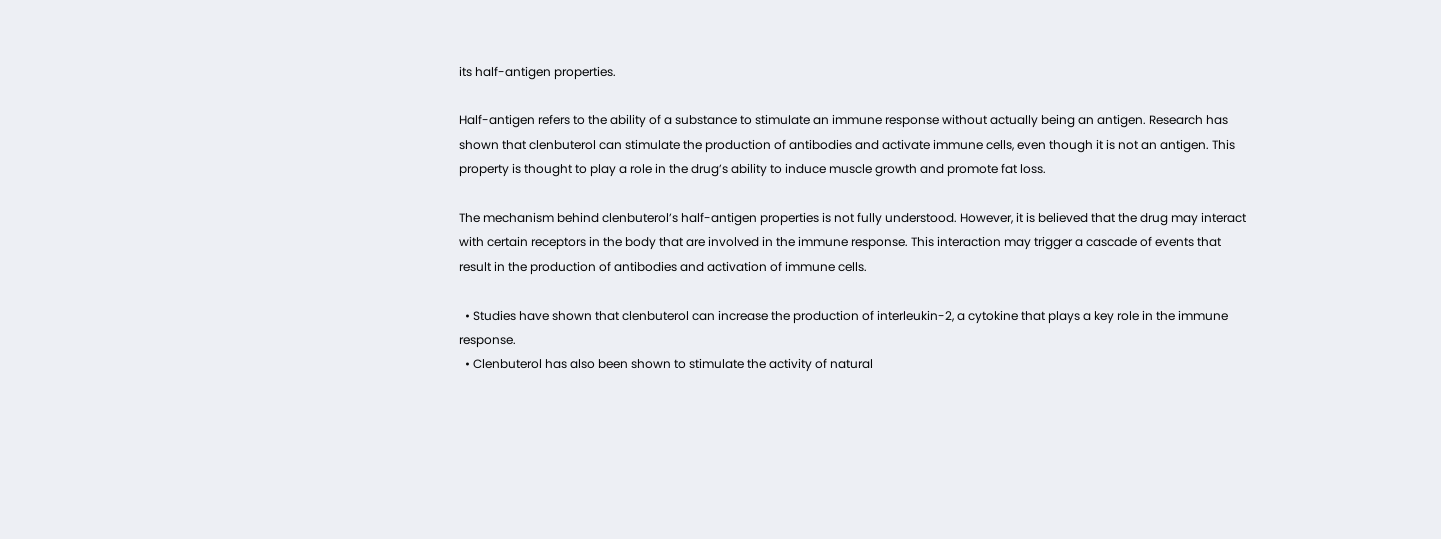its half-antigen properties.

Half-antigen refers to the ability of a substance to stimulate an immune response without actually being an antigen. Research has shown that clenbuterol can stimulate the production of antibodies and activate immune cells, even though it is not an antigen. This property is thought to play a role in the drug’s ability to induce muscle growth and promote fat loss.

The mechanism behind clenbuterol’s half-antigen properties is not fully understood. However, it is believed that the drug may interact with certain receptors in the body that are involved in the immune response. This interaction may trigger a cascade of events that result in the production of antibodies and activation of immune cells.

  • Studies have shown that clenbuterol can increase the production of interleukin-2, a cytokine that plays a key role in the immune response.
  • Clenbuterol has also been shown to stimulate the activity of natural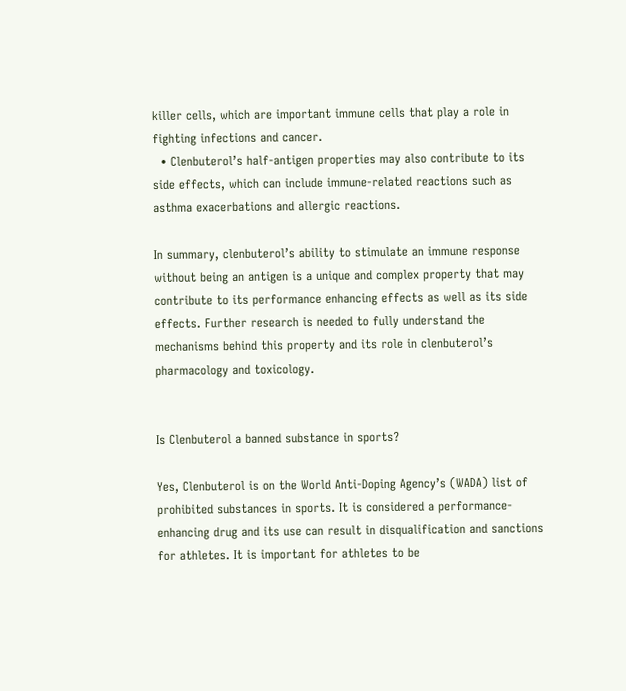killer cells, which are important immune cells that play a role in fighting infections and cancer.
  • Clenbuterol’s half-antigen properties may also contribute to its side effects, which can include immune-related reactions such as asthma exacerbations and allergic reactions.

In summary, clenbuterol’s ability to stimulate an immune response without being an antigen is a unique and complex property that may contribute to its performance enhancing effects as well as its side effects. Further research is needed to fully understand the mechanisms behind this property and its role in clenbuterol’s pharmacology and toxicology.


Is Clenbuterol a banned substance in sports?

Yes, Clenbuterol is on the World Anti-Doping Agency’s (WADA) list of prohibited substances in sports. It is considered a performance-enhancing drug and its use can result in disqualification and sanctions for athletes. It is important for athletes to be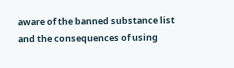aware of the banned substance list and the consequences of using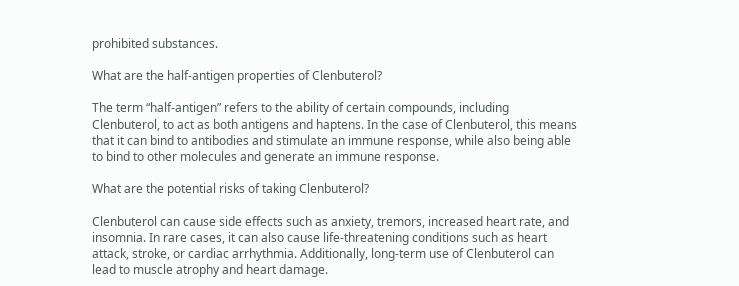prohibited substances.

What are the half-antigen properties of Clenbuterol?

The term “half-antigen” refers to the ability of certain compounds, including Clenbuterol, to act as both antigens and haptens. In the case of Clenbuterol, this means that it can bind to antibodies and stimulate an immune response, while also being able to bind to other molecules and generate an immune response.

What are the potential risks of taking Clenbuterol?

Clenbuterol can cause side effects such as anxiety, tremors, increased heart rate, and insomnia. In rare cases, it can also cause life-threatening conditions such as heart attack, stroke, or cardiac arrhythmia. Additionally, long-term use of Clenbuterol can lead to muscle atrophy and heart damage.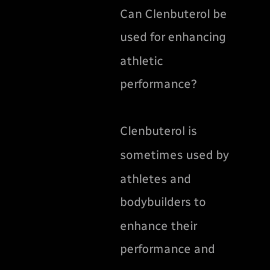Can Clenbuterol be used for enhancing athletic performance?

Clenbuterol is sometimes used by athletes and bodybuilders to enhance their performance and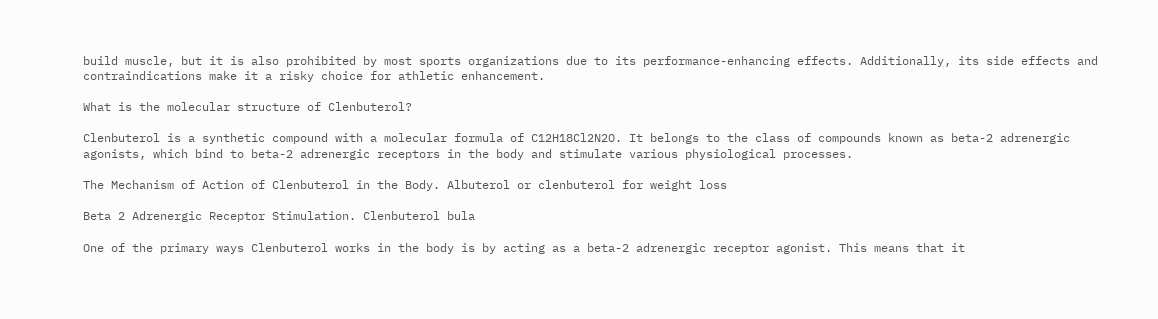build muscle, but it is also prohibited by most sports organizations due to its performance-enhancing effects. Additionally, its side effects and contraindications make it a risky choice for athletic enhancement.

What is the molecular structure of Clenbuterol?

Clenbuterol is a synthetic compound with a molecular formula of C12H18Cl2N2O. It belongs to the class of compounds known as beta-2 adrenergic agonists, which bind to beta-2 adrenergic receptors in the body and stimulate various physiological processes.

The Mechanism of Action of Clenbuterol in the Body. Albuterol or clenbuterol for weight loss

Beta 2 Adrenergic Receptor Stimulation. Clenbuterol bula

One of the primary ways Clenbuterol works in the body is by acting as a beta-2 adrenergic receptor agonist. This means that it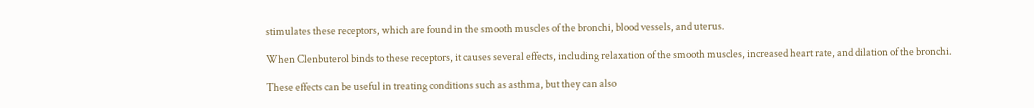stimulates these receptors, which are found in the smooth muscles of the bronchi, blood vessels, and uterus.

When Clenbuterol binds to these receptors, it causes several effects, including relaxation of the smooth muscles, increased heart rate, and dilation of the bronchi.

These effects can be useful in treating conditions such as asthma, but they can also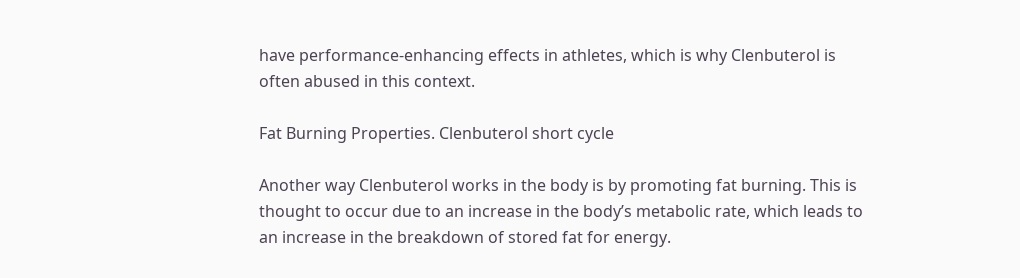have performance-enhancing effects in athletes, which is why Clenbuterol is often abused in this context.

Fat Burning Properties. Clenbuterol short cycle

Another way Clenbuterol works in the body is by promoting fat burning. This is thought to occur due to an increase in the body’s metabolic rate, which leads to an increase in the breakdown of stored fat for energy.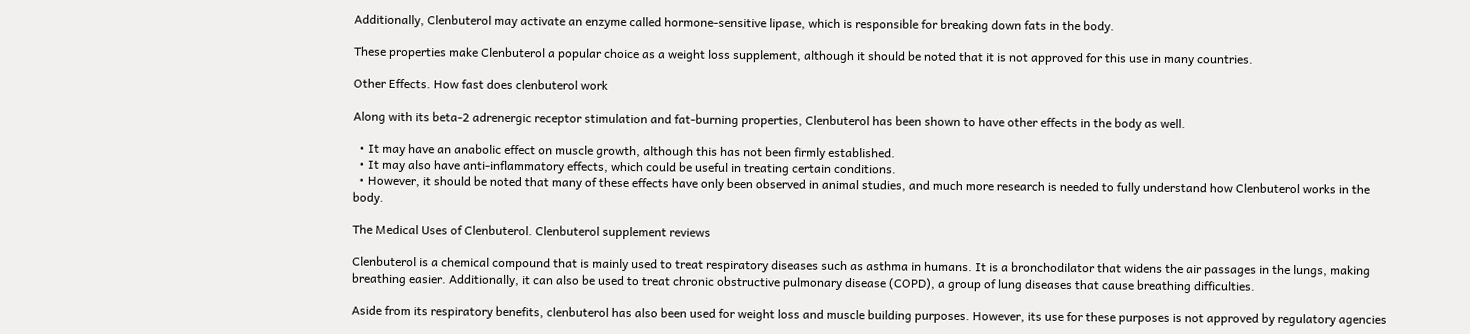Additionally, Clenbuterol may activate an enzyme called hormone-sensitive lipase, which is responsible for breaking down fats in the body.

These properties make Clenbuterol a popular choice as a weight loss supplement, although it should be noted that it is not approved for this use in many countries.

Other Effects. How fast does clenbuterol work

Along with its beta-2 adrenergic receptor stimulation and fat-burning properties, Clenbuterol has been shown to have other effects in the body as well.

  • It may have an anabolic effect on muscle growth, although this has not been firmly established.
  • It may also have anti-inflammatory effects, which could be useful in treating certain conditions.
  • However, it should be noted that many of these effects have only been observed in animal studies, and much more research is needed to fully understand how Clenbuterol works in the body.

The Medical Uses of Clenbuterol. Clenbuterol supplement reviews

Clenbuterol is a chemical compound that is mainly used to treat respiratory diseases such as asthma in humans. It is a bronchodilator that widens the air passages in the lungs, making breathing easier. Additionally, it can also be used to treat chronic obstructive pulmonary disease (COPD), a group of lung diseases that cause breathing difficulties.

Aside from its respiratory benefits, clenbuterol has also been used for weight loss and muscle building purposes. However, its use for these purposes is not approved by regulatory agencies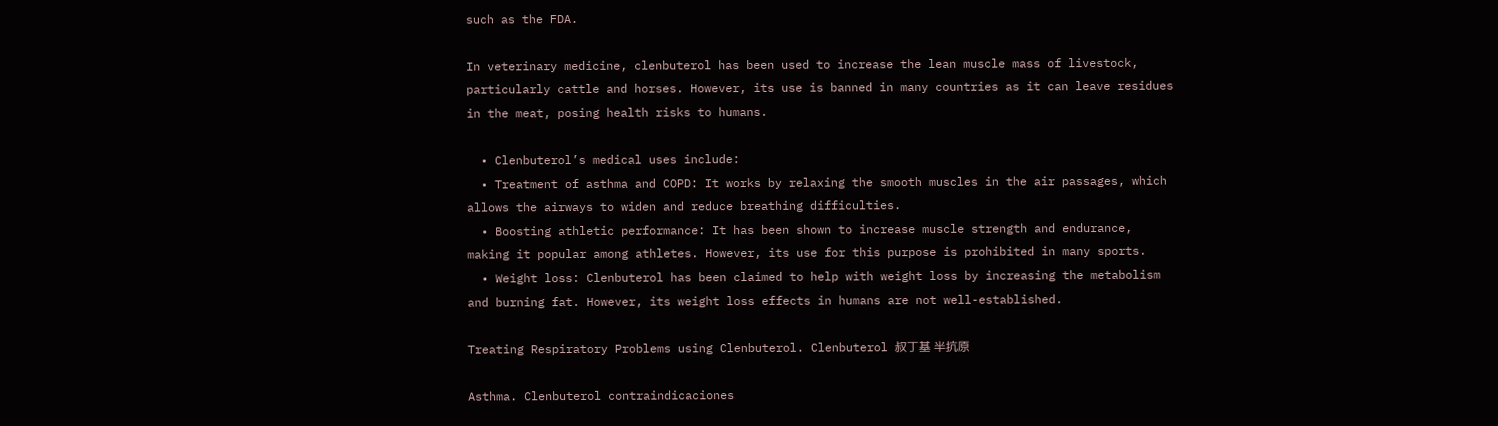such as the FDA.

In veterinary medicine, clenbuterol has been used to increase the lean muscle mass of livestock, particularly cattle and horses. However, its use is banned in many countries as it can leave residues in the meat, posing health risks to humans.

  • Clenbuterol’s medical uses include:
  • Treatment of asthma and COPD: It works by relaxing the smooth muscles in the air passages, which allows the airways to widen and reduce breathing difficulties.
  • Boosting athletic performance: It has been shown to increase muscle strength and endurance, making it popular among athletes. However, its use for this purpose is prohibited in many sports.
  • Weight loss: Clenbuterol has been claimed to help with weight loss by increasing the metabolism and burning fat. However, its weight loss effects in humans are not well-established.

Treating Respiratory Problems using Clenbuterol. Clenbuterol 叔丁基 半抗原

Asthma. Clenbuterol contraindicaciones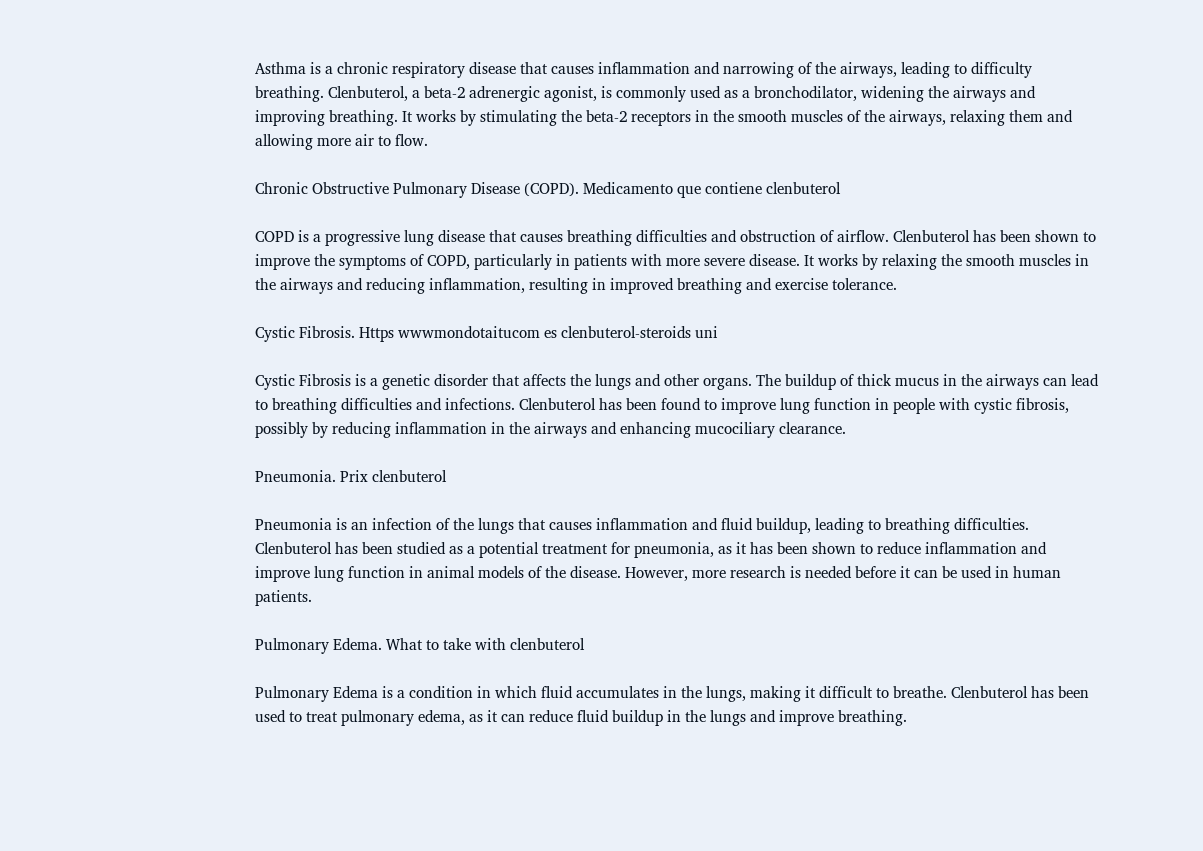Asthma is a chronic respiratory disease that causes inflammation and narrowing of the airways, leading to difficulty breathing. Clenbuterol, a beta-2 adrenergic agonist, is commonly used as a bronchodilator, widening the airways and improving breathing. It works by stimulating the beta-2 receptors in the smooth muscles of the airways, relaxing them and allowing more air to flow.

Chronic Obstructive Pulmonary Disease (COPD). Medicamento que contiene clenbuterol

COPD is a progressive lung disease that causes breathing difficulties and obstruction of airflow. Clenbuterol has been shown to improve the symptoms of COPD, particularly in patients with more severe disease. It works by relaxing the smooth muscles in the airways and reducing inflammation, resulting in improved breathing and exercise tolerance.

Cystic Fibrosis. Https wwwmondotaitucom es clenbuterol-steroids uni

Cystic Fibrosis is a genetic disorder that affects the lungs and other organs. The buildup of thick mucus in the airways can lead to breathing difficulties and infections. Clenbuterol has been found to improve lung function in people with cystic fibrosis, possibly by reducing inflammation in the airways and enhancing mucociliary clearance.

Pneumonia. Prix clenbuterol

Pneumonia is an infection of the lungs that causes inflammation and fluid buildup, leading to breathing difficulties. Clenbuterol has been studied as a potential treatment for pneumonia, as it has been shown to reduce inflammation and improve lung function in animal models of the disease. However, more research is needed before it can be used in human patients.

Pulmonary Edema. What to take with clenbuterol

Pulmonary Edema is a condition in which fluid accumulates in the lungs, making it difficult to breathe. Clenbuterol has been used to treat pulmonary edema, as it can reduce fluid buildup in the lungs and improve breathing.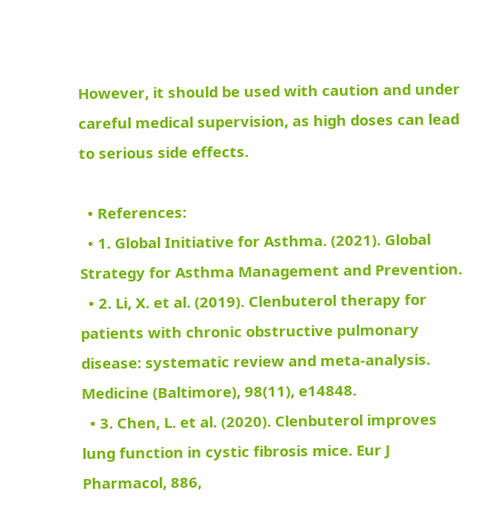However, it should be used with caution and under careful medical supervision, as high doses can lead to serious side effects.

  • References:
  • 1. Global Initiative for Asthma. (2021). Global Strategy for Asthma Management and Prevention.
  • 2. Li, X. et al. (2019). Clenbuterol therapy for patients with chronic obstructive pulmonary disease: systematic review and meta-analysis. Medicine (Baltimore), 98(11), e14848.
  • 3. Chen, L. et al. (2020). Clenbuterol improves lung function in cystic fibrosis mice. Eur J Pharmacol, 886,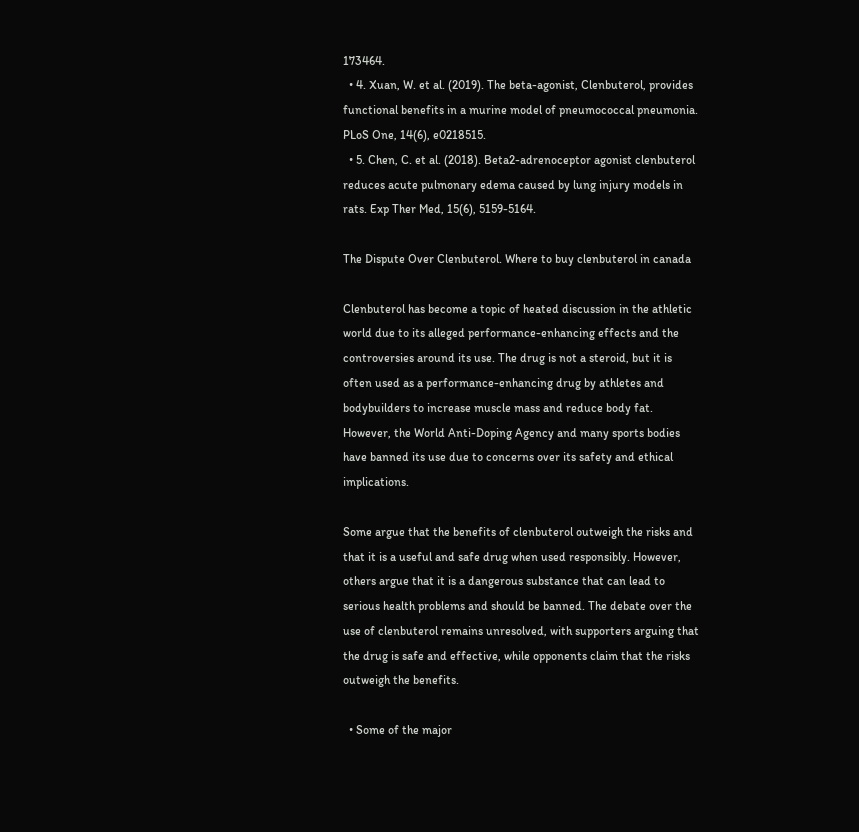173464.
  • 4. Xuan, W. et al. (2019). The beta-agonist, Clenbuterol, provides functional benefits in a murine model of pneumococcal pneumonia. PLoS One, 14(6), e0218515.
  • 5. Chen, C. et al. (2018). Beta2-adrenoceptor agonist clenbuterol reduces acute pulmonary edema caused by lung injury models in rats. Exp Ther Med, 15(6), 5159-5164.

The Dispute Over Clenbuterol. Where to buy clenbuterol in canada

Clenbuterol has become a topic of heated discussion in the athletic world due to its alleged performance-enhancing effects and the controversies around its use. The drug is not a steroid, but it is often used as a performance-enhancing drug by athletes and bodybuilders to increase muscle mass and reduce body fat. However, the World Anti-Doping Agency and many sports bodies have banned its use due to concerns over its safety and ethical implications.

Some argue that the benefits of clenbuterol outweigh the risks and that it is a useful and safe drug when used responsibly. However, others argue that it is a dangerous substance that can lead to serious health problems and should be banned. The debate over the use of clenbuterol remains unresolved, with supporters arguing that the drug is safe and effective, while opponents claim that the risks outweigh the benefits.

  • Some of the major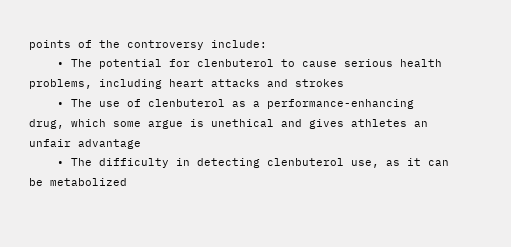points of the controversy include:
    • The potential for clenbuterol to cause serious health problems, including heart attacks and strokes
    • The use of clenbuterol as a performance-enhancing drug, which some argue is unethical and gives athletes an unfair advantage
    • The difficulty in detecting clenbuterol use, as it can be metabolized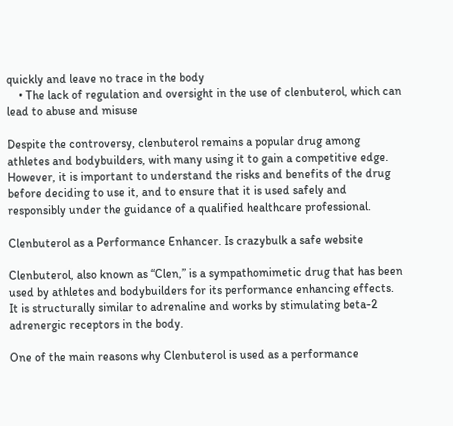quickly and leave no trace in the body
    • The lack of regulation and oversight in the use of clenbuterol, which can lead to abuse and misuse

Despite the controversy, clenbuterol remains a popular drug among athletes and bodybuilders, with many using it to gain a competitive edge. However, it is important to understand the risks and benefits of the drug before deciding to use it, and to ensure that it is used safely and responsibly under the guidance of a qualified healthcare professional.

Clenbuterol as a Performance Enhancer. Is crazybulk a safe website

Clenbuterol, also known as “Clen,” is a sympathomimetic drug that has been used by athletes and bodybuilders for its performance enhancing effects. It is structurally similar to adrenaline and works by stimulating beta-2 adrenergic receptors in the body.

One of the main reasons why Clenbuterol is used as a performance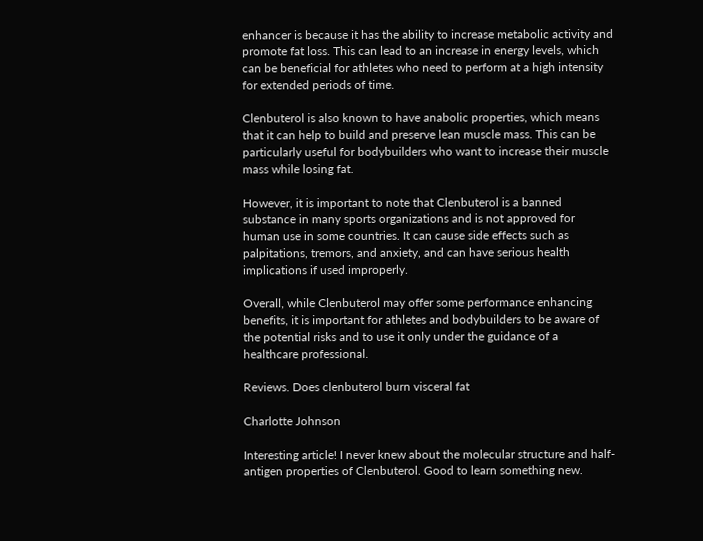enhancer is because it has the ability to increase metabolic activity and promote fat loss. This can lead to an increase in energy levels, which can be beneficial for athletes who need to perform at a high intensity for extended periods of time.

Clenbuterol is also known to have anabolic properties, which means that it can help to build and preserve lean muscle mass. This can be particularly useful for bodybuilders who want to increase their muscle mass while losing fat.

However, it is important to note that Clenbuterol is a banned substance in many sports organizations and is not approved for human use in some countries. It can cause side effects such as palpitations, tremors, and anxiety, and can have serious health implications if used improperly.

Overall, while Clenbuterol may offer some performance enhancing benefits, it is important for athletes and bodybuilders to be aware of the potential risks and to use it only under the guidance of a healthcare professional.

Reviews. Does clenbuterol burn visceral fat

Charlotte Johnson

Interesting article! I never knew about the molecular structure and half-antigen properties of Clenbuterol. Good to learn something new.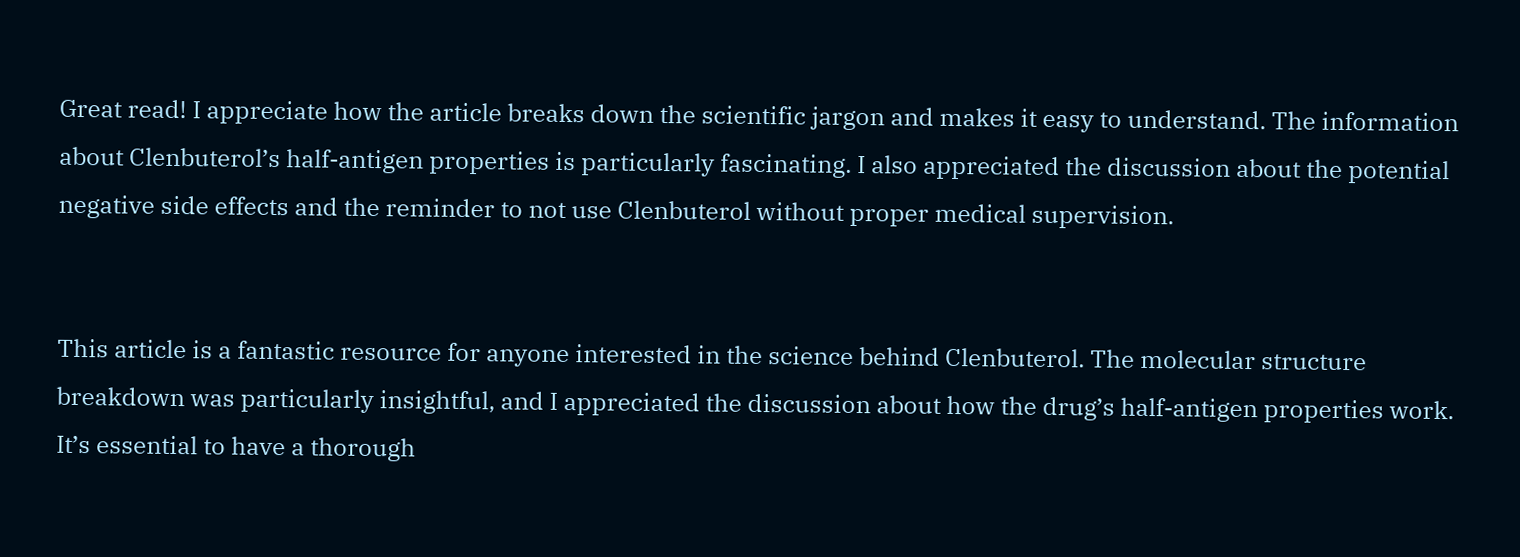Great read! I appreciate how the article breaks down the scientific jargon and makes it easy to understand. The information about Clenbuterol’s half-antigen properties is particularly fascinating. I also appreciated the discussion about the potential negative side effects and the reminder to not use Clenbuterol without proper medical supervision.


This article is a fantastic resource for anyone interested in the science behind Clenbuterol. The molecular structure breakdown was particularly insightful, and I appreciated the discussion about how the drug’s half-antigen properties work. It’s essential to have a thorough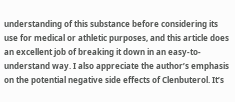understanding of this substance before considering its use for medical or athletic purposes, and this article does an excellent job of breaking it down in an easy-to-understand way. I also appreciate the author’s emphasis on the potential negative side effects of Clenbuterol. It’s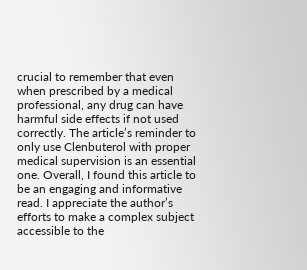crucial to remember that even when prescribed by a medical professional, any drug can have harmful side effects if not used correctly. The article’s reminder to only use Clenbuterol with proper medical supervision is an essential one. Overall, I found this article to be an engaging and informative read. I appreciate the author’s efforts to make a complex subject accessible to the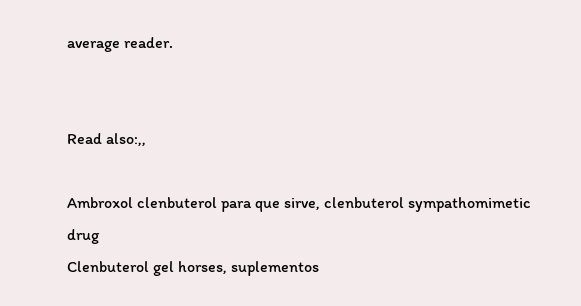average reader.


Read also:,,

Ambroxol clenbuterol para que sirve, clenbuterol sympathomimetic drug
Clenbuterol gel horses, suplementos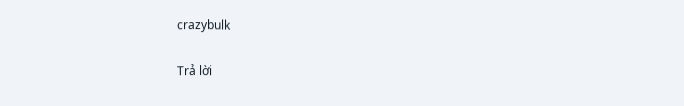crazybulk

Trả lời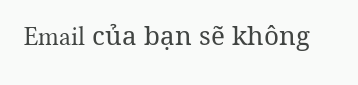Email của bạn sẽ không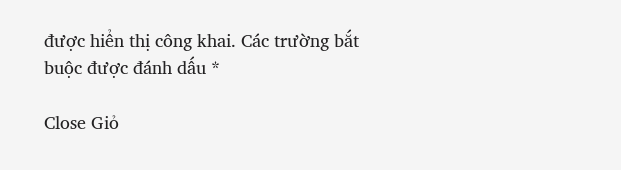được hiển thị công khai. Các trường bắt buộc được đánh dấu *

Close Giỏ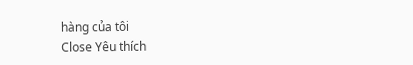hàng của tôi
Close Yêu thích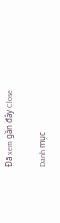Đã xem gần đây Close

Danh mục